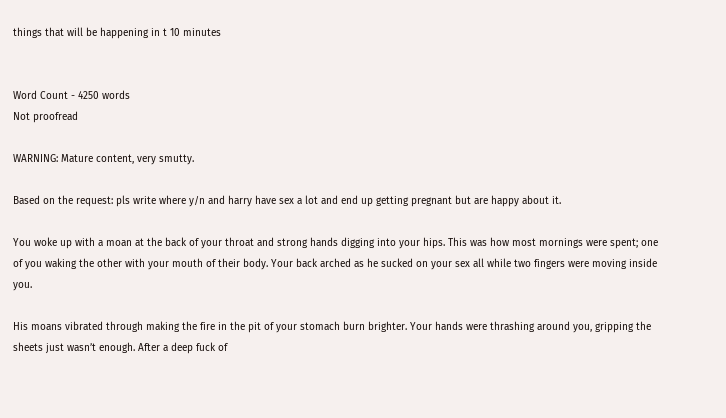things that will be happening in t 10 minutes


Word Count - 4250 words
Not proofread

WARNING: Mature content, very smutty.

Based on the request: pls write where y/n and harry have sex a lot and end up getting pregnant but are happy about it.

You woke up with a moan at the back of your throat and strong hands digging into your hips. This was how most mornings were spent; one of you waking the other with your mouth of their body. Your back arched as he sucked on your sex all while two fingers were moving inside you.

His moans vibrated through making the fire in the pit of your stomach burn brighter. Your hands were thrashing around you, gripping the sheets just wasn’t enough. After a deep fuck of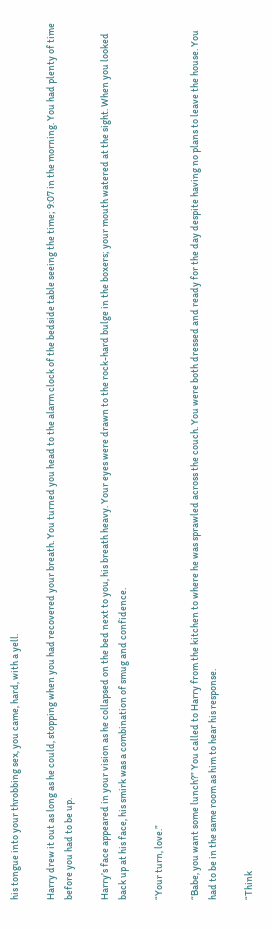his tongue into your throbbing sex, you came, hard, with a yell.

Harry drew it out as long as he could, stopping when you had recovered your breath. You turned you head to the alarm clock of the bedside table seeing the time; 9:07 in the morning. You had plenty of time before you had to be up.

Harry’s face appeared in your vision as he collapsed on the bed next to you, his breath heavy. Your eyes were drawn to the rock-hard bulge in the boxers; your mouth watered at the sight. When you looked back up at his face, his smirk was a combination of smug and confidence.

“Your turn, love.”

“Babe, you want some lunch?” You called to Harry from the kitchen to where he was sprawled across the couch. You were both dressed and ready for the day despite having no plans to leave the house. You had to be in the same room as him to hear his response.

“Think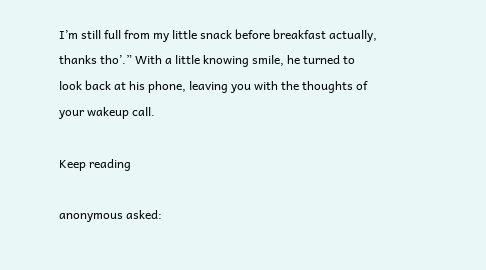I’m still full from my little snack before breakfast actually, thanks tho’.” With a little knowing smile, he turned to look back at his phone, leaving you with the thoughts of your wakeup call.

Keep reading

anonymous asked: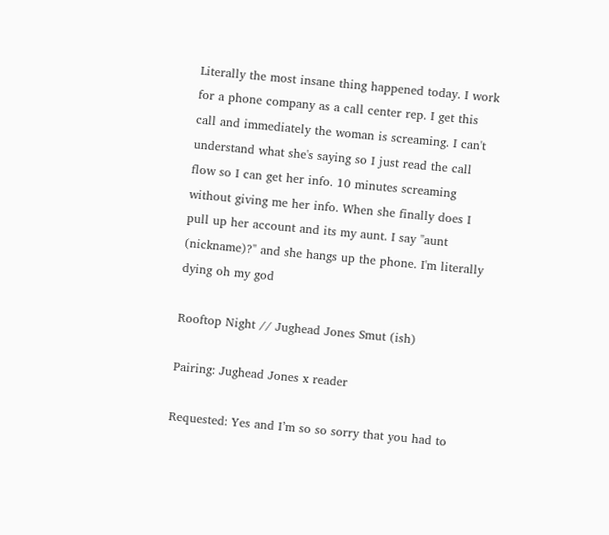Literally the most insane thing happened today. I work for a phone company as a call center rep. I get this call and immediately the woman is screaming. I can't understand what she's saying so I just read the call flow so I can get her info. 10 minutes screaming without giving me her info. When she finally does I pull up her account and its my aunt. I say "aunt (nickname)?" and she hangs up the phone. I'm literally dying oh my god

Rooftop Night // Jughead Jones Smut (ish)

Pairing: Jughead Jones x reader

Requested: Yes and I’m so so sorry that you had to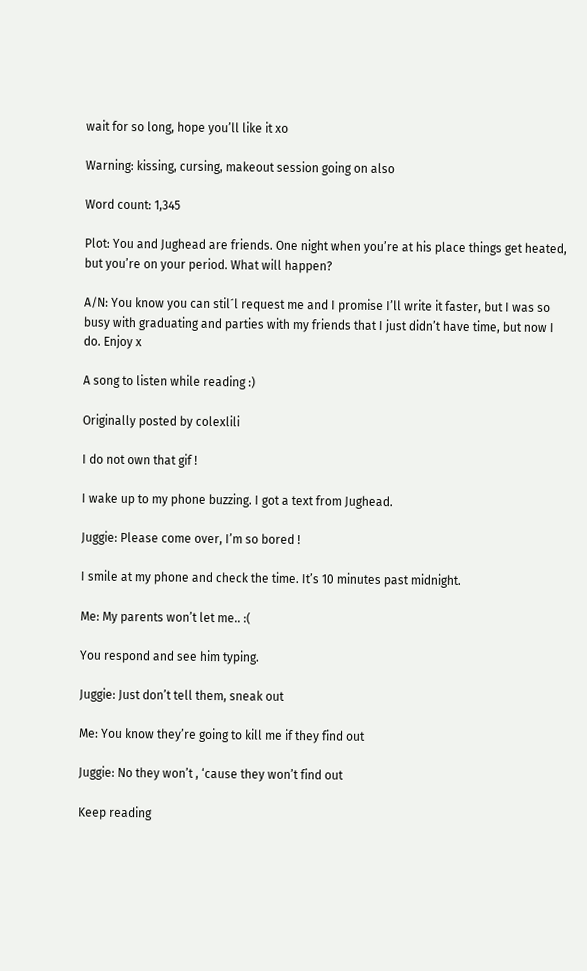wait for so long, hope you’ll like it xo

Warning: kissing, cursing, makeout session going on also

Word count: 1,345

Plot: You and Jughead are friends. One night when you’re at his place things get heated, but you’re on your period. What will happen?

A/N: You know you can stil´l request me and I promise I’ll write it faster, but I was so busy with graduating and parties with my friends that I just didn’t have time, but now I do. Enjoy x

A song to listen while reading :)

Originally posted by colexlili

I do not own that gif !

I wake up to my phone buzzing. I got a text from Jughead.

Juggie: Please come over, I’m so bored !

I smile at my phone and check the time. It’s 10 minutes past midnight.

Me: My parents won’t let me.. :(

You respond and see him typing.

Juggie: Just don’t tell them, sneak out

Me: You know they’re going to kill me if they find out

Juggie: No they won’t , ‘cause they won’t find out

Keep reading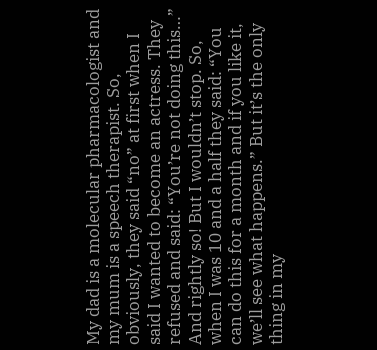My dad is a molecular pharmacologist and my mum is a speech therapist. So, obviously, they said “no” at first when I said I wanted to become an actress. They refused and said: “You’re not doing this…” And rightly so! But I wouldn’t stop. So, when I was 10 and a half they said: “You can do this for a month and if you like it, we’ll see what happens.” But it’s the only thing in my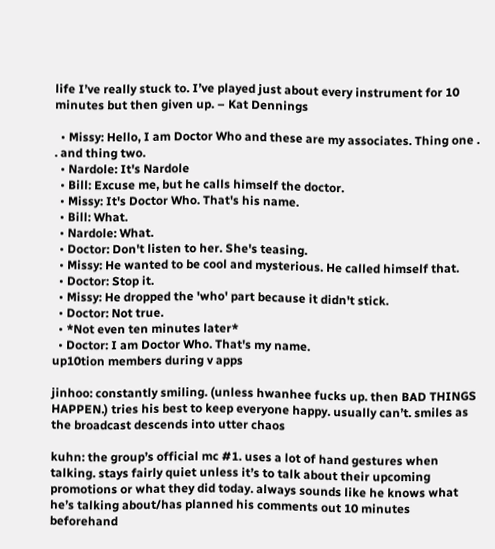life I’ve really stuck to. I’ve played just about every instrument for 10 minutes but then given up. – Kat Dennings

  • Missy: Hello, I am Doctor Who and these are my associates. Thing one . . and thing two.
  • Nardole: It's Nardole
  • Bill: Excuse me, but he calls himself the doctor.
  • Missy: It's Doctor Who. That's his name.
  • Bill: What.
  • Nardole: What.
  • Doctor: Don't listen to her. She's teasing.
  • Missy: He wanted to be cool and mysterious. He called himself that.
  • Doctor: Stop it.
  • Missy: He dropped the 'who' part because it didn't stick.
  • Doctor: Not true.
  • *Not even ten minutes later*
  • Doctor: I am Doctor Who. That's my name.
up10tion members during v apps

jinhoo: constantly smiling. (unless hwanhee fucks up. then BAD THINGS HAPPEN.) tries his best to keep everyone happy. usually can’t. smiles as the broadcast descends into utter chaos

kuhn: the group’s official mc #1. uses a lot of hand gestures when talking. stays fairly quiet unless it’s to talk about their upcoming promotions or what they did today. always sounds like he knows what he’s talking about/has planned his comments out 10 minutes beforehand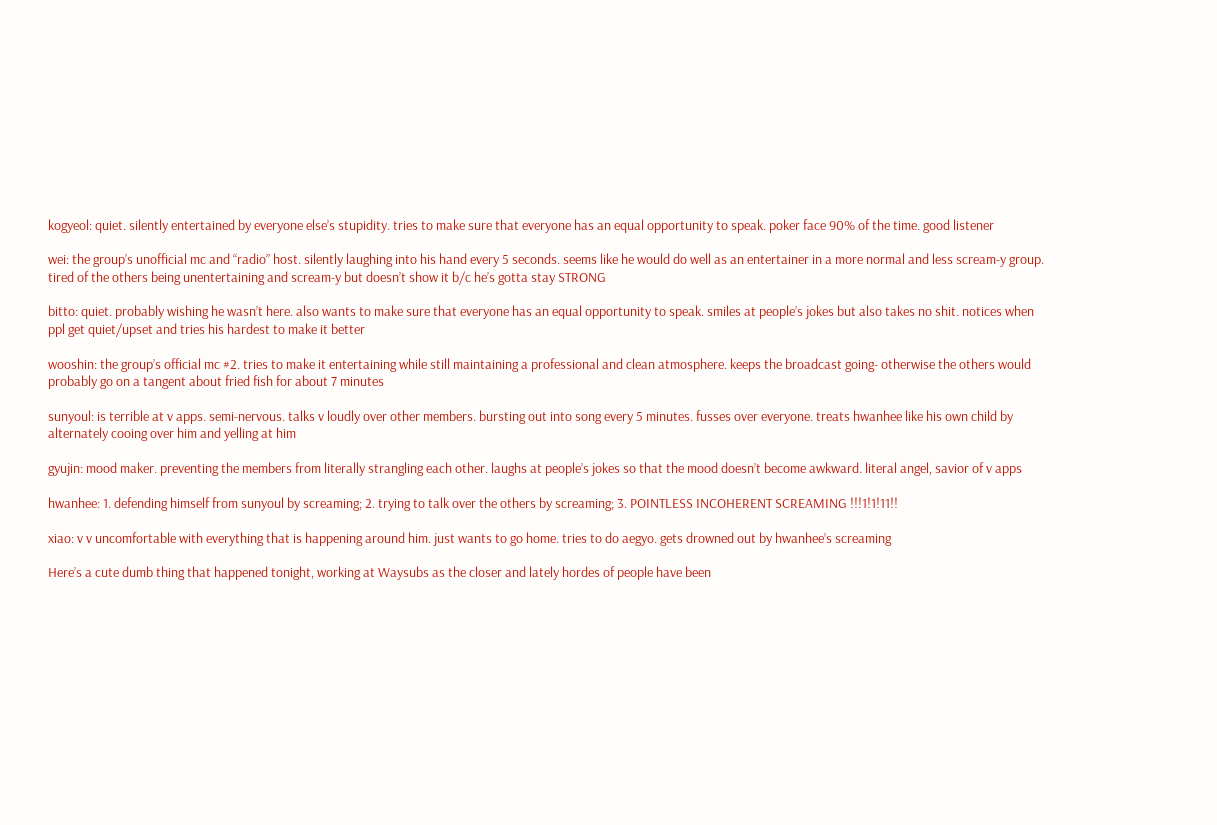kogyeol: quiet. silently entertained by everyone else’s stupidity. tries to make sure that everyone has an equal opportunity to speak. poker face 90% of the time. good listener

wei: the group’s unofficial mc and “radio” host. silently laughing into his hand every 5 seconds. seems like he would do well as an entertainer in a more normal and less scream-y group. tired of the others being unentertaining and scream-y but doesn’t show it b/c he’s gotta stay STRONG

bitto: quiet. probably wishing he wasn’t here. also wants to make sure that everyone has an equal opportunity to speak. smiles at people’s jokes but also takes no shit. notices when ppl get quiet/upset and tries his hardest to make it better

wooshin: the group’s official mc #2. tries to make it entertaining while still maintaining a professional and clean atmosphere. keeps the broadcast going- otherwise the others would probably go on a tangent about fried fish for about 7 minutes

sunyoul: is terrible at v apps. semi-nervous. talks v loudly over other members. bursting out into song every 5 minutes. fusses over everyone. treats hwanhee like his own child by alternately cooing over him and yelling at him

gyujin: mood maker. preventing the members from literally strangling each other. laughs at people’s jokes so that the mood doesn’t become awkward. literal angel, savior of v apps

hwanhee: 1. defending himself from sunyoul by screaming; 2. trying to talk over the others by screaming; 3. POINTLESS INCOHERENT SCREAMING !!!1!1!11!!

xiao: v v uncomfortable with everything that is happening around him. just wants to go home. tries to do aegyo. gets drowned out by hwanhee’s screaming

Here’s a cute dumb thing that happened tonight, working at Waysubs as the closer and lately hordes of people have been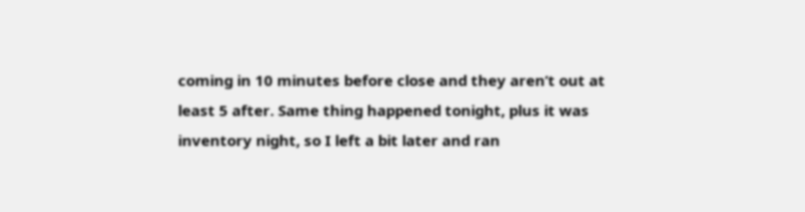coming in 10 minutes before close and they aren’t out at least 5 after. Same thing happened tonight, plus it was inventory night, so I left a bit later and ran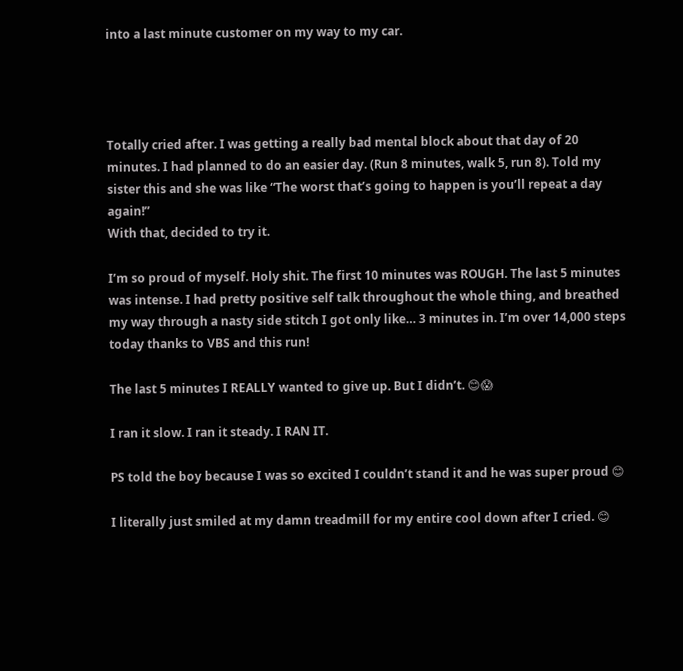into a last minute customer on my way to my car.




Totally cried after. I was getting a really bad mental block about that day of 20 minutes. I had planned to do an easier day. (Run 8 minutes, walk 5, run 8). Told my sister this and she was like “The worst that’s going to happen is you’ll repeat a day again!”
With that, decided to try it.

I’m so proud of myself. Holy shit. The first 10 minutes was ROUGH. The last 5 minutes was intense. I had pretty positive self talk throughout the whole thing, and breathed my way through a nasty side stitch I got only like… 3 minutes in. I’m over 14,000 steps today thanks to VBS and this run!

The last 5 minutes I REALLY wanted to give up. But I didn’t. 😊😱

I ran it slow. I ran it steady. I RAN IT.

PS told the boy because I was so excited I couldn’t stand it and he was super proud 😊

I literally just smiled at my damn treadmill for my entire cool down after I cried. 😊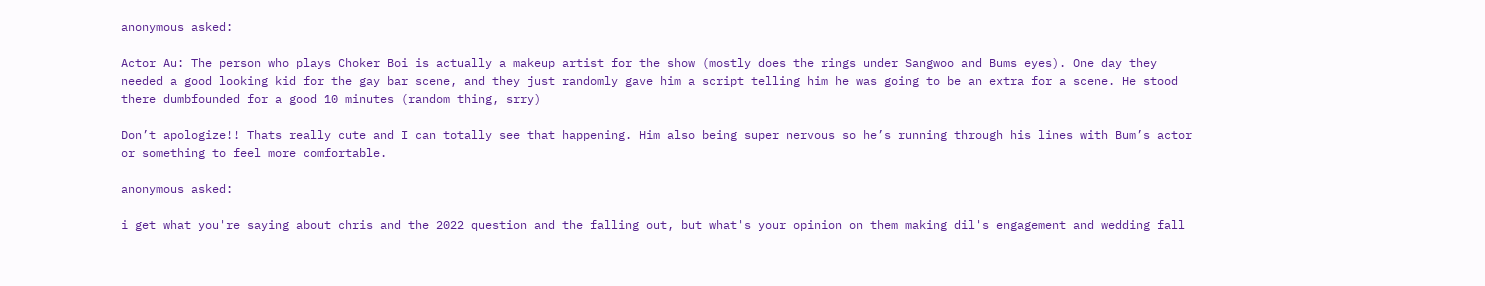anonymous asked:

Actor Au: The person who plays Choker Boi is actually a makeup artist for the show (mostly does the rings under Sangwoo and Bums eyes). One day they needed a good looking kid for the gay bar scene, and they just randomly gave him a script telling him he was going to be an extra for a scene. He stood there dumbfounded for a good 10 minutes (random thing, srry)

Don’t apologize!! Thats really cute and I can totally see that happening. Him also being super nervous so he’s running through his lines with Bum’s actor or something to feel more comfortable.

anonymous asked:

i get what you're saying about chris and the 2022 question and the falling out, but what's your opinion on them making dil's engagement and wedding fall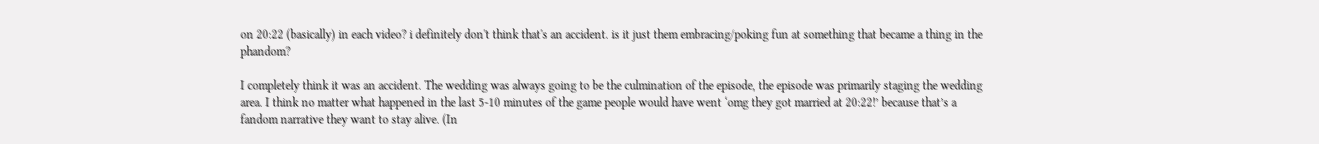on 20:22 (basically) in each video? i definitely don't think that's an accident. is it just them embracing/poking fun at something that became a thing in the phandom?

I completely think it was an accident. The wedding was always going to be the culmination of the episode, the episode was primarily staging the wedding area. I think no matter what happened in the last 5-10 minutes of the game people would have went ‘omg they got married at 20:22!’ because that’s a fandom narrative they want to stay alive. (In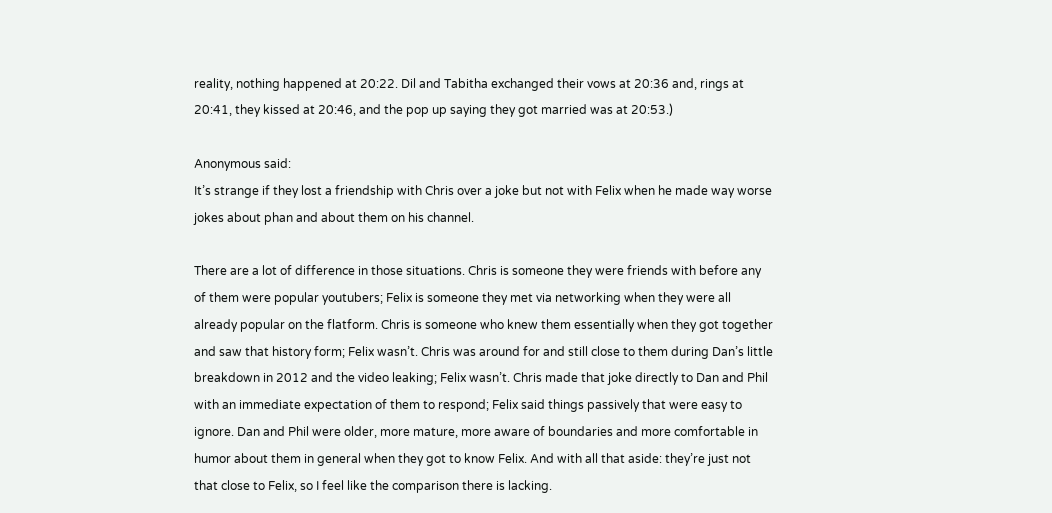reality, nothing happened at 20:22. Dil and Tabitha exchanged their vows at 20:36 and, rings at 20:41, they kissed at 20:46, and the pop up saying they got married was at 20:53.)

Anonymous said:
It’s strange if they lost a friendship with Chris over a joke but not with Felix when he made way worse jokes about phan and about them on his channel.

There are a lot of difference in those situations. Chris is someone they were friends with before any of them were popular youtubers; Felix is someone they met via networking when they were all already popular on the flatform. Chris is someone who knew them essentially when they got together and saw that history form; Felix wasn’t. Chris was around for and still close to them during Dan’s little breakdown in 2012 and the video leaking; Felix wasn’t. Chris made that joke directly to Dan and Phil with an immediate expectation of them to respond; Felix said things passively that were easy to ignore. Dan and Phil were older, more mature, more aware of boundaries and more comfortable in humor about them in general when they got to know Felix. And with all that aside: they’re just not that close to Felix, so I feel like the comparison there is lacking.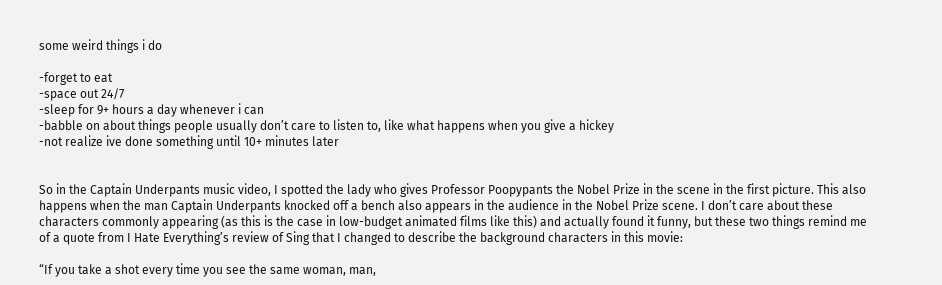some weird things i do

-forget to eat
-space out 24/7
-sleep for 9+ hours a day whenever i can
-babble on about things people usually don’t care to listen to, like what happens when you give a hickey
-not realize ive done something until 10+ minutes later


So in the Captain Underpants music video, I spotted the lady who gives Professor Poopypants the Nobel Prize in the scene in the first picture. This also happens when the man Captain Underpants knocked off a bench also appears in the audience in the Nobel Prize scene. I don’t care about these characters commonly appearing (as this is the case in low-budget animated films like this) and actually found it funny, but these two things remind me of a quote from I Hate Everything’s review of Sing that I changed to describe the background characters in this movie:

“If you take a shot every time you see the same woman, man,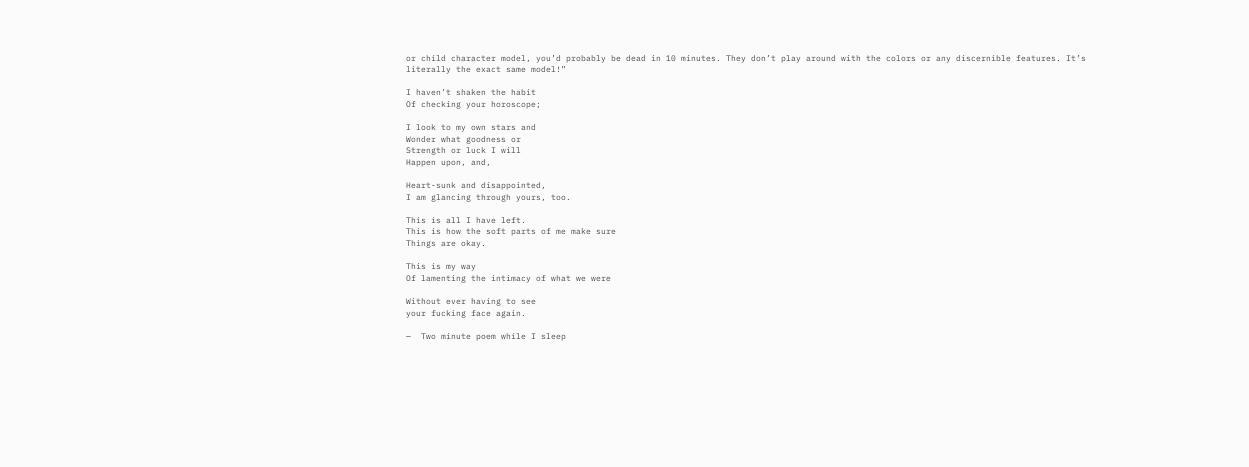or child character model, you’d probably be dead in 10 minutes. They don’t play around with the colors or any discernible features. It’s literally the exact same model!”

I haven’t shaken the habit
Of checking your horoscope;

I look to my own stars and
Wonder what goodness or
Strength or luck I will
Happen upon, and,

Heart-sunk and disappointed,
I am glancing through yours, too.

This is all I have left.
This is how the soft parts of me make sure
Things are okay.

This is my way
Of lamenting the intimacy of what we were

Without ever having to see
your fucking face again.

—  Two minute poem while I sleep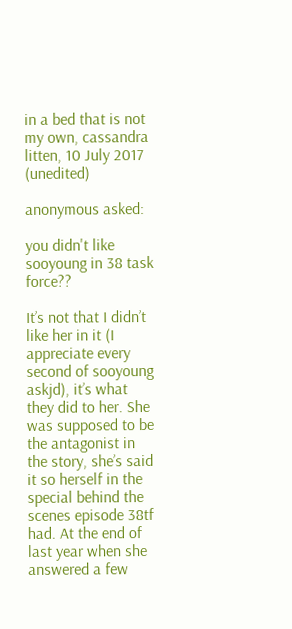in a bed that is not my own, cassandra litten, 10 July 2017 (unedited)

anonymous asked:

you didn't like sooyoung in 38 task force??

It’s not that I didn’t like her in it (I appreciate every second of sooyoung askjd), it’s what they did to her. She was supposed to be the antagonist in the story, she’s said it so herself in the special behind the scenes episode 38tf had. At the end of last year when she answered a few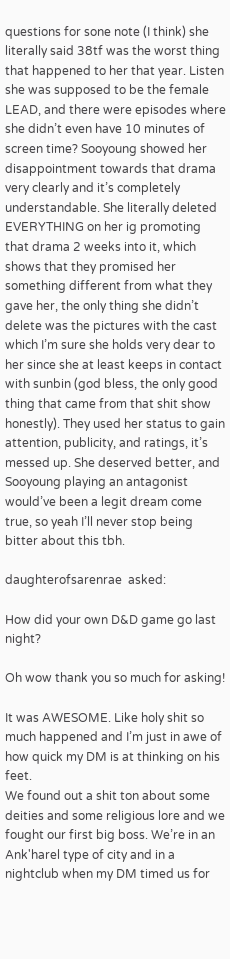questions for sone note (I think) she literally said 38tf was the worst thing that happened to her that year. Listen she was supposed to be the female LEAD, and there were episodes where she didn’t even have 10 minutes of screen time? Sooyoung showed her disappointment towards that drama very clearly and it’s completely understandable. She literally deleted EVERYTHING on her ig promoting that drama 2 weeks into it, which shows that they promised her something different from what they gave her, the only thing she didn’t delete was the pictures with the cast which I’m sure she holds very dear to her since she at least keeps in contact with sunbin (god bless, the only good thing that came from that shit show honestly). They used her status to gain attention, publicity, and ratings, it’s messed up. She deserved better, and Sooyoung playing an antagonist would’ve been a legit dream come true, so yeah I’ll never stop being bitter about this tbh.

daughterofsarenrae  asked:

How did your own D&D game go last night?

Oh wow thank you so much for asking!

It was AWESOME. Like holy shit so much happened and I’m just in awe of how quick my DM is at thinking on his feet.
We found out a shit ton about some deities and some religious lore and we fought our first big boss. We’re in an Ank'harel type of city and in a nightclub when my DM timed us for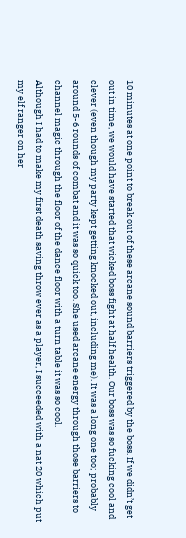10 minutes at one point to break out of these arcane sound barriers triggered by the boss. If we didn’t get out in time, we would have started that wicked boss fight at half health. Our boss was so fucking cool and clever (even though my party kept getting knocked out, including me). It was a long one too; probably around 5-6 rounds of combat and it was so quick too. She used arcane energy through those barriers to channel magic through the floor of the dance floor with a turn table it was so cool.
Although I had to make my first death saving throw ever as a player, I succeeded with a nat 20 which put my elf ranger on her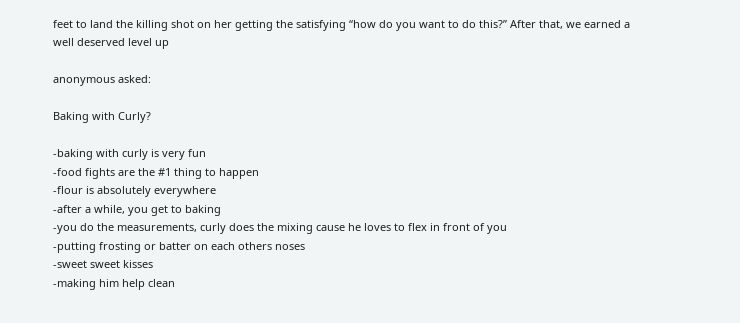feet to land the killing shot on her getting the satisfying “how do you want to do this?” After that, we earned a well deserved level up

anonymous asked:

Baking with Curly?

-baking with curly is very fun
-food fights are the #1 thing to happen
-flour is absolutely everywhere
-after a while, you get to baking
-you do the measurements, curly does the mixing cause he loves to flex in front of you
-putting frosting or batter on each others noses
-sweet sweet kisses
-making him help clean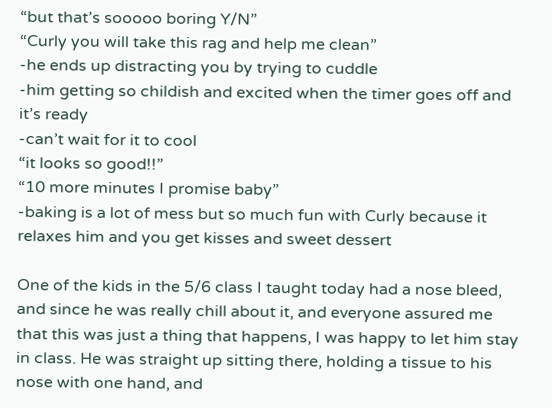“but that’s sooooo boring Y/N”
“Curly you will take this rag and help me clean”
-he ends up distracting you by trying to cuddle
-him getting so childish and excited when the timer goes off and it’s ready
-can’t wait for it to cool
“it looks so good!!”
“10 more minutes I promise baby”
-baking is a lot of mess but so much fun with Curly because it relaxes him and you get kisses and sweet dessert

One of the kids in the 5/6 class I taught today had a nose bleed, and since he was really chill about it, and everyone assured me that this was just a thing that happens, I was happy to let him stay in class. He was straight up sitting there, holding a tissue to his nose with one hand, and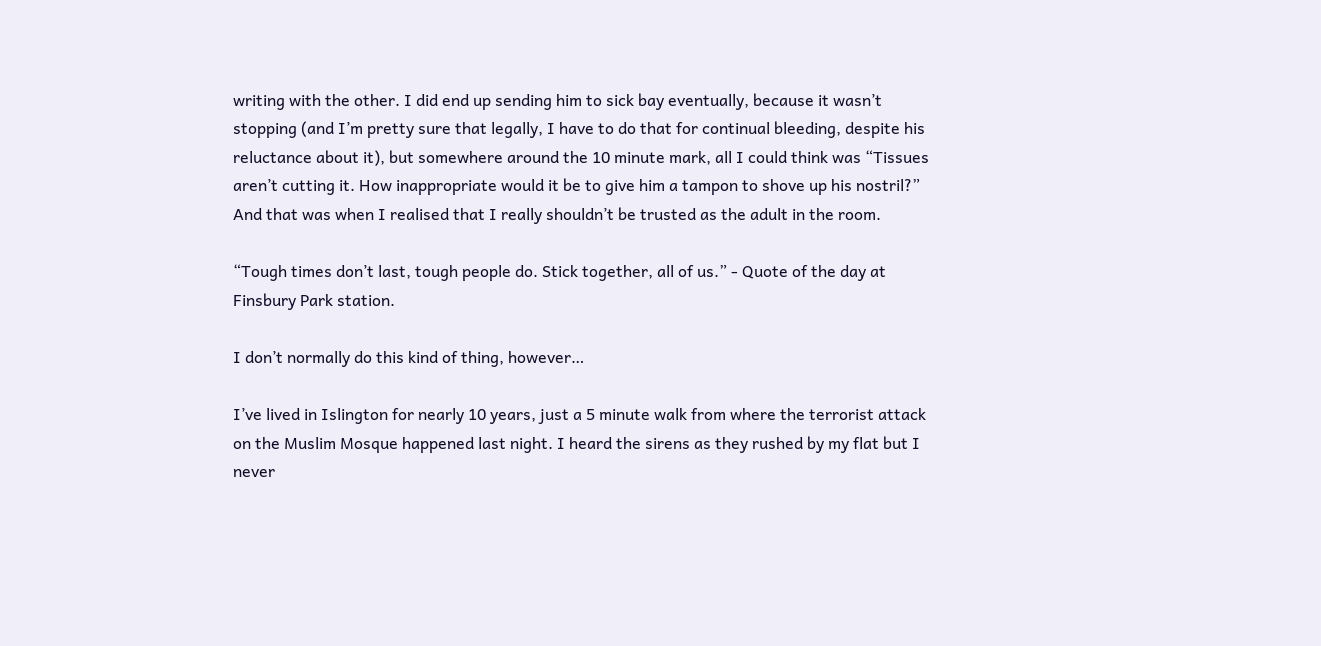writing with the other. I did end up sending him to sick bay eventually, because it wasn’t stopping (and I’m pretty sure that legally, I have to do that for continual bleeding, despite his reluctance about it), but somewhere around the 10 minute mark, all I could think was “Tissues aren’t cutting it. How inappropriate would it be to give him a tampon to shove up his nostril?” And that was when I realised that I really shouldn’t be trusted as the adult in the room.

“Tough times don’t last, tough people do. Stick together, all of us.” - Quote of the day at Finsbury Park station.

I don’t normally do this kind of thing, however…

I’ve lived in Islington for nearly 10 years, just a 5 minute walk from where the terrorist attack on the Muslim Mosque happened last night. I heard the sirens as they rushed by my flat but I never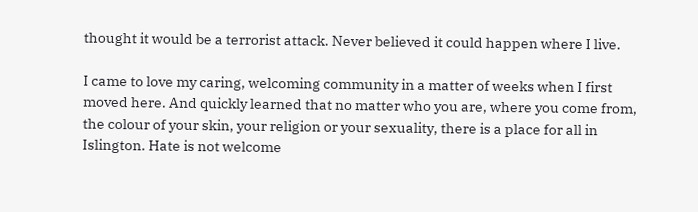thought it would be a terrorist attack. Never believed it could happen where I live.

I came to love my caring, welcoming community in a matter of weeks when I first moved here. And quickly learned that no matter who you are, where you come from, the colour of your skin, your religion or your sexuality, there is a place for all in Islington. Hate is not welcome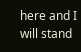here and I will stand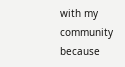with my community because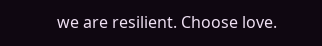we are resilient. Choose love.